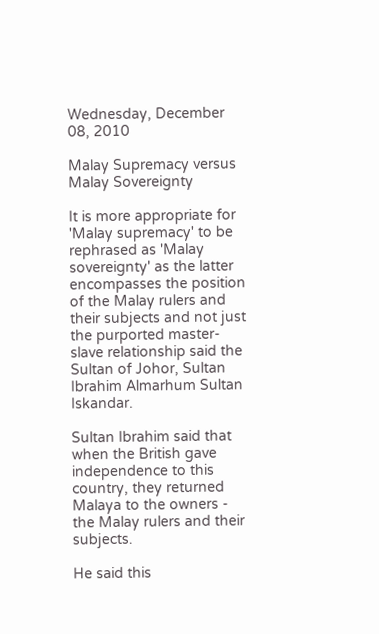Wednesday, December 08, 2010

Malay Supremacy versus Malay Sovereignty

It is more appropriate for 'Malay supremacy' to be rephrased as 'Malay sovereignty' as the latter encompasses the position of the Malay rulers and their subjects and not just the purported master-slave relationship said the Sultan of Johor, Sultan Ibrahim Almarhum Sultan Iskandar.

Sultan Ibrahim said that when the British gave independence to this country, they returned Malaya to the owners - the Malay rulers and their subjects.

He said this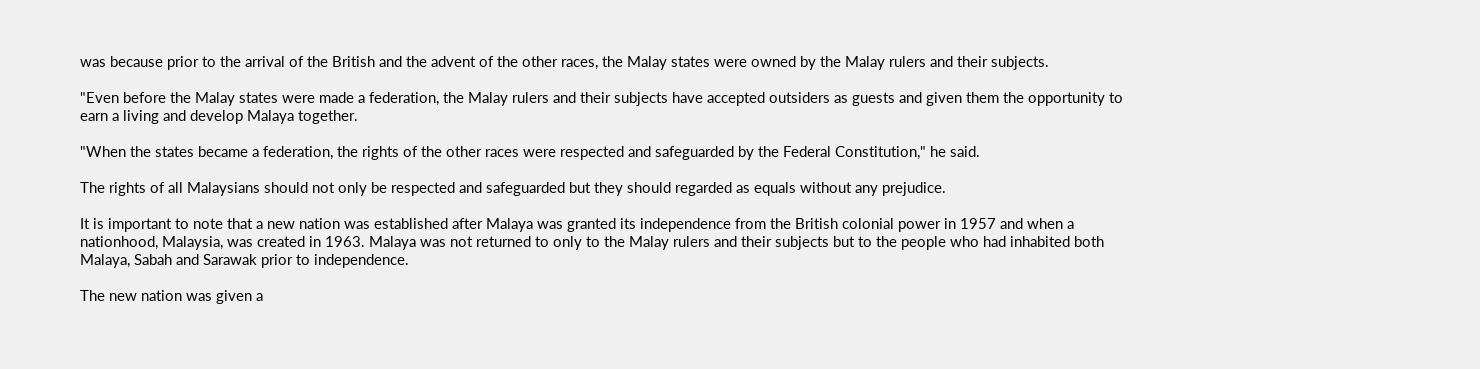was because prior to the arrival of the British and the advent of the other races, the Malay states were owned by the Malay rulers and their subjects.

"Even before the Malay states were made a federation, the Malay rulers and their subjects have accepted outsiders as guests and given them the opportunity to earn a living and develop Malaya together.

"When the states became a federation, the rights of the other races were respected and safeguarded by the Federal Constitution," he said.

The rights of all Malaysians should not only be respected and safeguarded but they should regarded as equals without any prejudice.

It is important to note that a new nation was established after Malaya was granted its independence from the British colonial power in 1957 and when a nationhood, Malaysia, was created in 1963. Malaya was not returned to only to the Malay rulers and their subjects but to the people who had inhabited both Malaya, Sabah and Sarawak prior to independence.

The new nation was given a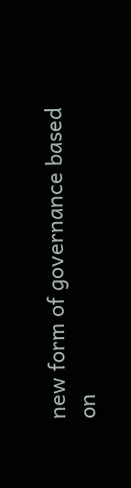new form of governance based on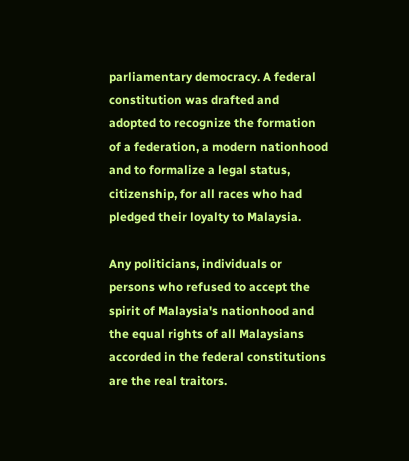parliamentary democracy. A federal constitution was drafted and adopted to recognize the formation of a federation, a modern nationhood and to formalize a legal status, citizenship, for all races who had pledged their loyalty to Malaysia.

Any politicians, individuals or persons who refused to accept the spirit of Malaysia's nationhood and the equal rights of all Malaysians accorded in the federal constitutions are the real traitors.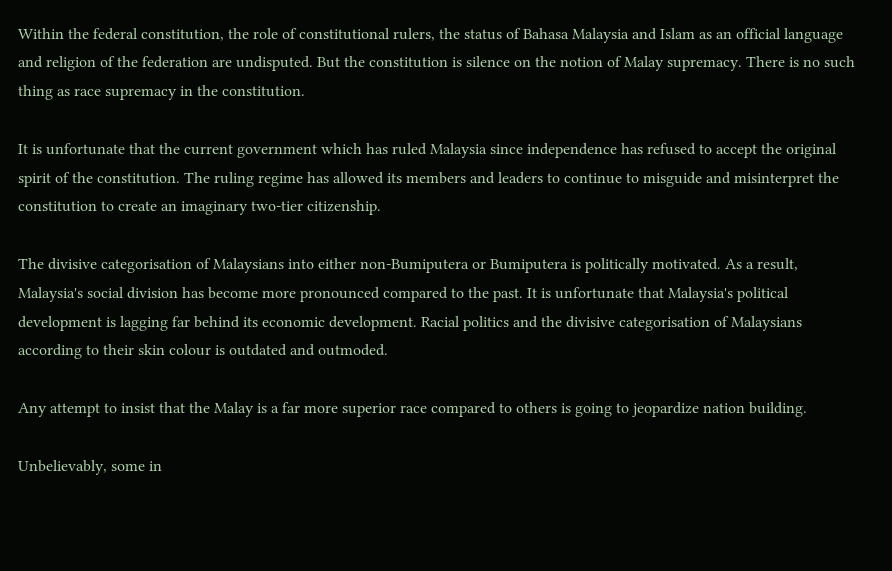Within the federal constitution, the role of constitutional rulers, the status of Bahasa Malaysia and Islam as an official language and religion of the federation are undisputed. But the constitution is silence on the notion of Malay supremacy. There is no such thing as race supremacy in the constitution.

It is unfortunate that the current government which has ruled Malaysia since independence has refused to accept the original spirit of the constitution. The ruling regime has allowed its members and leaders to continue to misguide and misinterpret the constitution to create an imaginary two-tier citizenship.

The divisive categorisation of Malaysians into either non-Bumiputera or Bumiputera is politically motivated. As a result, Malaysia's social division has become more pronounced compared to the past. It is unfortunate that Malaysia's political development is lagging far behind its economic development. Racial politics and the divisive categorisation of Malaysians according to their skin colour is outdated and outmoded.

Any attempt to insist that the Malay is a far more superior race compared to others is going to jeopardize nation building.

Unbelievably, some in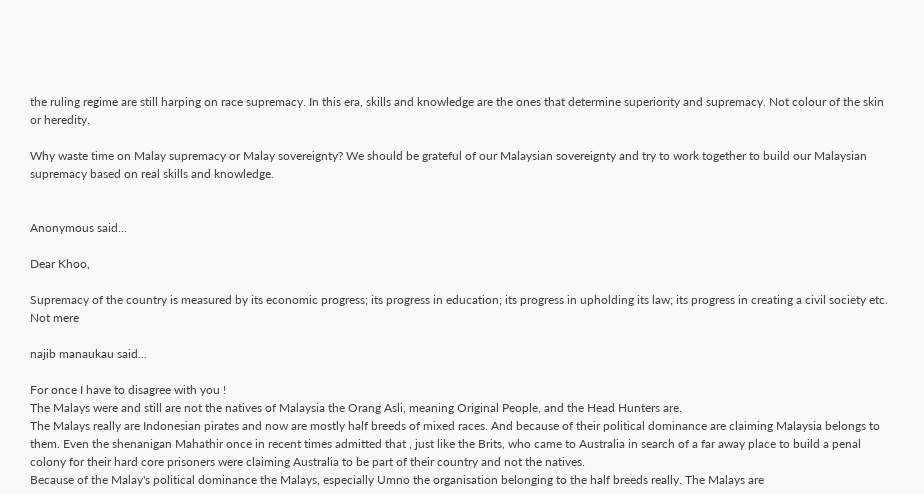the ruling regime are still harping on race supremacy. In this era, skills and knowledge are the ones that determine superiority and supremacy. Not colour of the skin or heredity.

Why waste time on Malay supremacy or Malay sovereignty? We should be grateful of our Malaysian sovereignty and try to work together to build our Malaysian supremacy based on real skills and knowledge.


Anonymous said...

Dear Khoo,

Supremacy of the country is measured by its economic progress; its progress in education; its progress in upholding its law; its progress in creating a civil society etc. Not mere

najib manaukau said...

For once I have to disagree with you !
The Malays were and still are not the natives of Malaysia the Orang Asli, meaning Original People, and the Head Hunters are.
The Malays really are Indonesian pirates and now are mostly half breeds of mixed races. And because of their political dominance are claiming Malaysia belongs to them. Even the shenanigan Mahathir once in recent times admitted that , just like the Brits, who came to Australia in search of a far away place to build a penal colony for their hard core prisoners were claiming Australia to be part of their country and not the natives.
Because of the Malay's political dominance the Malays, especially Umno the organisation belonging to the half breeds really. The Malays are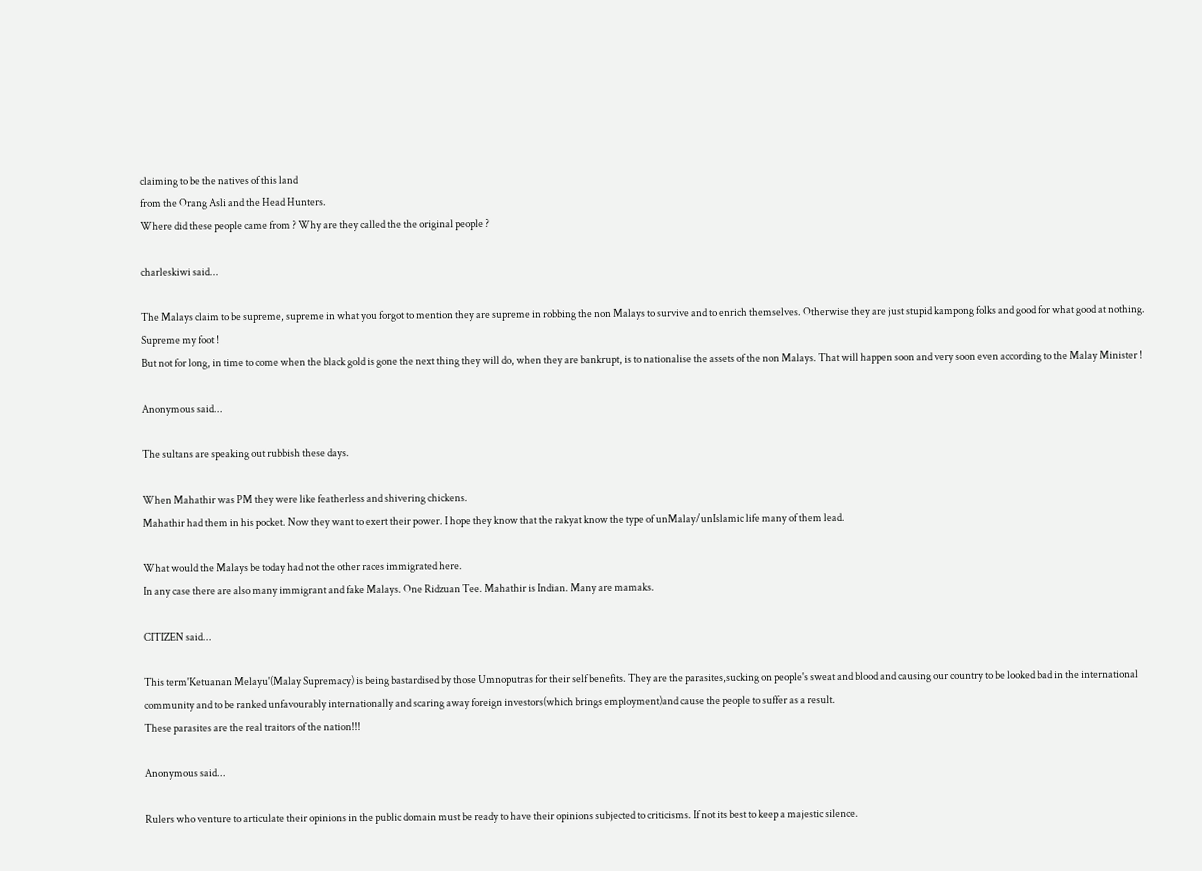claiming to be the natives of this land
from the Orang Asli and the Head Hunters.
Where did these people came from ? Why are they called the the original people ?

charleskiwi said...

The Malays claim to be supreme, supreme in what you forgot to mention they are supreme in robbing the non Malays to survive and to enrich themselves. Otherwise they are just stupid kampong folks and good for what good at nothing. Supreme my foot !
But not for long, in time to come when the black gold is gone the next thing they will do, when they are bankrupt, is to nationalise the assets of the non Malays. That will happen soon and very soon even according to the Malay Minister !

Anonymous said...

The sultans are speaking out rubbish these days.

When Mahathir was PM they were like featherless and shivering chickens.
Mahathir had them in his pocket. Now they want to exert their power. I hope they know that the rakyat know the type of unMalay/unIslamic life many of them lead.

What would the Malays be today had not the other races immigrated here.
In any case there are also many immigrant and fake Malays. One Ridzuan Tee. Mahathir is Indian. Many are mamaks.

CITIZEN said...

This term'Ketuanan Melayu'(Malay Supremacy) is being bastardised by those Umnoputras for their self benefits. They are the parasites,sucking on people's sweat and blood and causing our country to be looked bad in the international community and to be ranked unfavourably internationally and scaring away foreign investors(which brings employment)and cause the people to suffer as a result.
These parasites are the real traitors of the nation!!!

Anonymous said...

Rulers who venture to articulate their opinions in the public domain must be ready to have their opinions subjected to criticisms. If not its best to keep a majestic silence.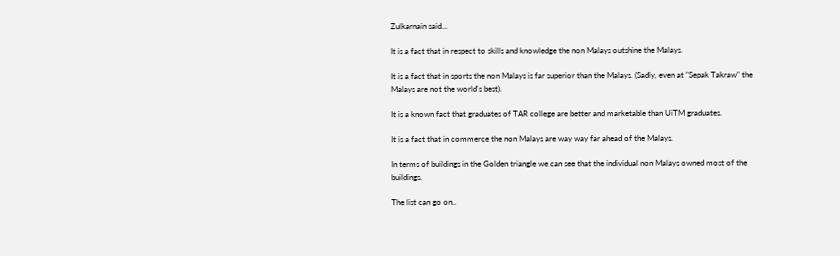Zulkarnain said...

It is a fact that in respect to skills and knowledge the non Malays outshine the Malays.

It is a fact that in sports the non Malays is far superior than the Malays. (Sadly, even at "Sepak Takraw" the Malays are not the world's best).

It is a known fact that graduates of TAR college are better and marketable than UiTM graduates.

It is a fact that in commerce the non Malays are way way far ahead of the Malays.

In terms of buildings in the Golden triangle we can see that the individual non Malays owned most of the buildings.

The list can go on..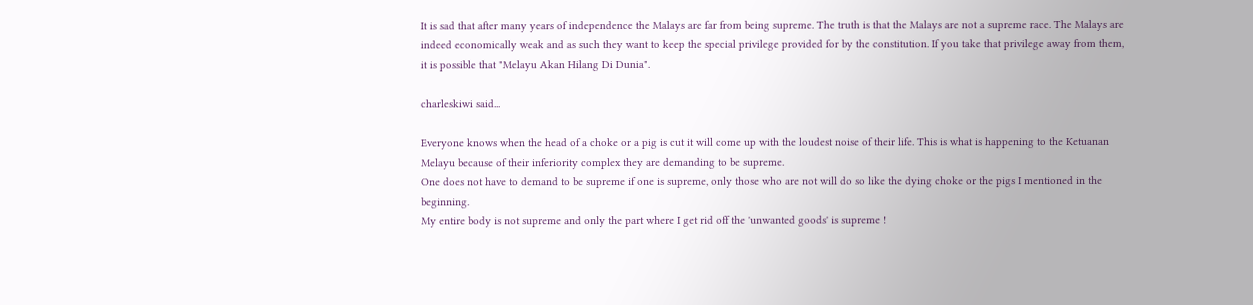It is sad that after many years of independence the Malays are far from being supreme. The truth is that the Malays are not a supreme race. The Malays are indeed economically weak and as such they want to keep the special privilege provided for by the constitution. If you take that privilege away from them, it is possible that "Melayu Akan Hilang Di Dunia".

charleskiwi said...

Everyone knows when the head of a choke or a pig is cut it will come up with the loudest noise of their life. This is what is happening to the Ketuanan Melayu because of their inferiority complex they are demanding to be supreme.
One does not have to demand to be supreme if one is supreme, only those who are not will do so like the dying choke or the pigs I mentioned in the beginning.
My entire body is not supreme and only the part where I get rid off the 'unwanted goods' is supreme !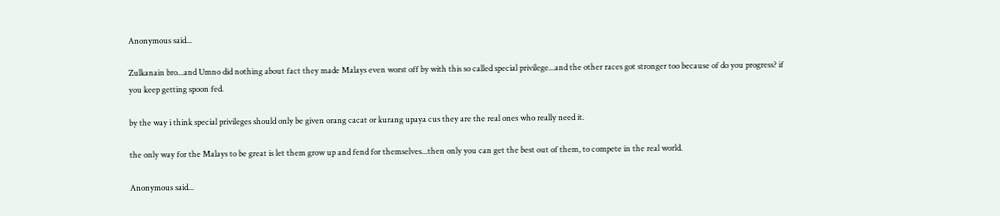Anonymous said...

Zulkanain bro...and Umno did nothing about fact they made Malays even worst off by with this so called special privilege...and the other races got stronger too because of do you progress? if you keep getting spoon fed.

by the way i think special privileges should only be given orang cacat or kurang upaya cus they are the real ones who really need it.

the only way for the Malays to be great is let them grow up and fend for themselves...then only you can get the best out of them, to compete in the real world.

Anonymous said...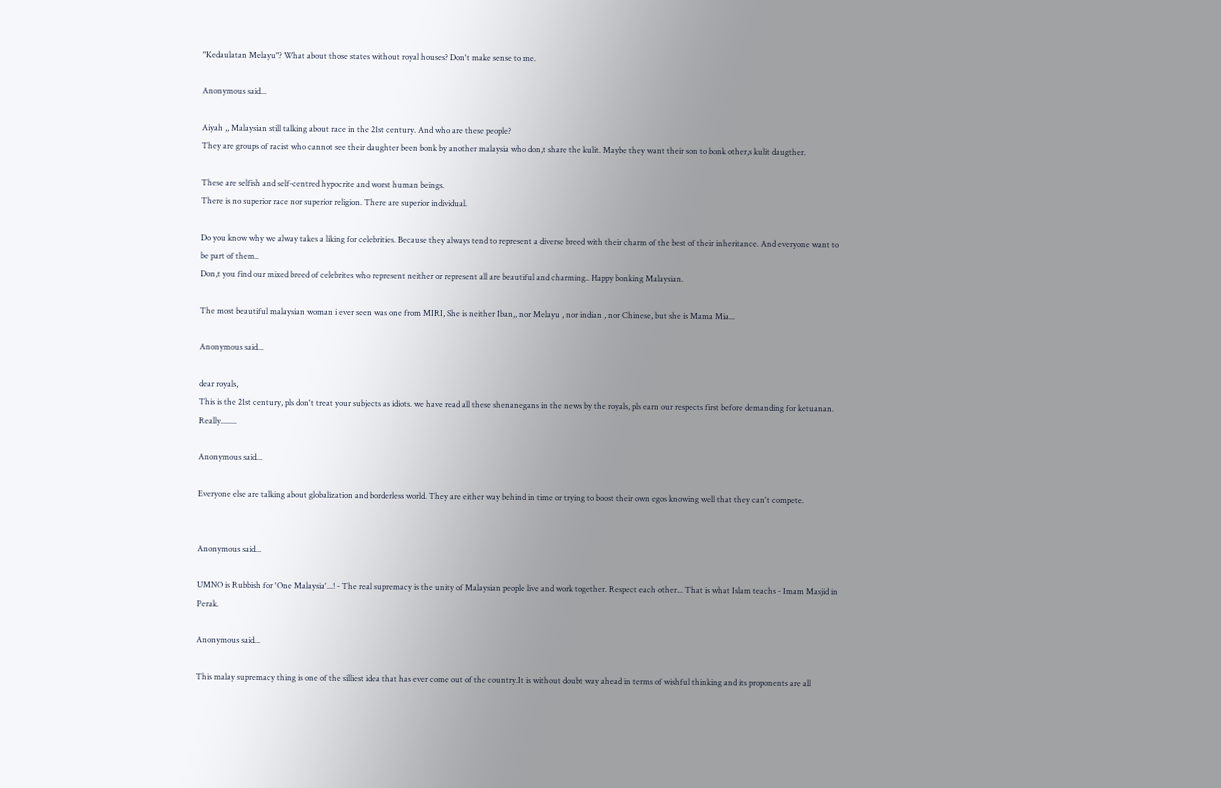"Kedaulatan Melayu"? What about those states without royal houses? Don't make sense to me.

Anonymous said...

Aiyah ,, Malaysian still talking about race in the 21st century. And who are these people?
They are groups of racist who cannot see their daughter been bonk by another malaysia who don,t share the kulit. Maybe they want their son to bonk other,s kulit daugther.

These are selfish and self-centred hypocrite and worst human beings.
There is no superior race nor superior religion. There are superior individual.

Do you know why we alway takes a liking for celebrities. Because they always tend to represent a diverse breed with their charm of the best of their inheritance. And everyone want to be part of them..
Don,t you find our mixed breed of celebrites who represent neither or represent all are beautiful and charming.. Happy bonking Malaysian.

The most beautiful malaysian woman i ever seen was one from MIRI, She is neither Iban,, nor Melayu , nor indian , nor Chinese, but she is Mama Mia...

Anonymous said...

dear royals,
This is the 21st century, pls don't treat your subjects as idiots. we have read all these shenanegans in the news by the royals, pls earn our respects first before demanding for ketuanan. Really........

Anonymous said...

Everyone else are talking about globalization and borderless world. They are either way behind in time or trying to boost their own egos knowing well that they can't compete.


Anonymous said...

UMNO is Rubbish for 'One Malaysia'...! - The real supremacy is the unity of Malaysian people live and work together. Respect each other... That is what Islam teachs - Imam Masjid in Perak.

Anonymous said...

This malay supremacy thing is one of the silliest idea that has ever come out of the country.It is without doubt way ahead in terms of wishful thinking and its proponents are all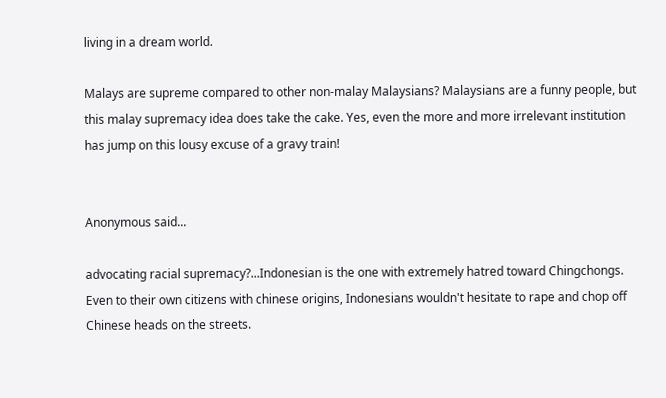living in a dream world.

Malays are supreme compared to other non-malay Malaysians? Malaysians are a funny people, but this malay supremacy idea does take the cake. Yes, even the more and more irrelevant institution has jump on this lousy excuse of a gravy train!


Anonymous said...

advocating racial supremacy?...Indonesian is the one with extremely hatred toward Chingchongs. Even to their own citizens with chinese origins, Indonesians wouldn't hesitate to rape and chop off Chinese heads on the streets.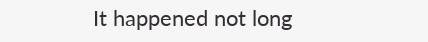It happened not long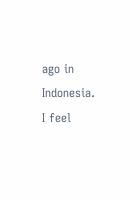ago in Indonesia. I feel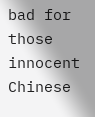bad for those innocent Chinese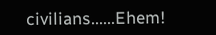civilians......Ehem!